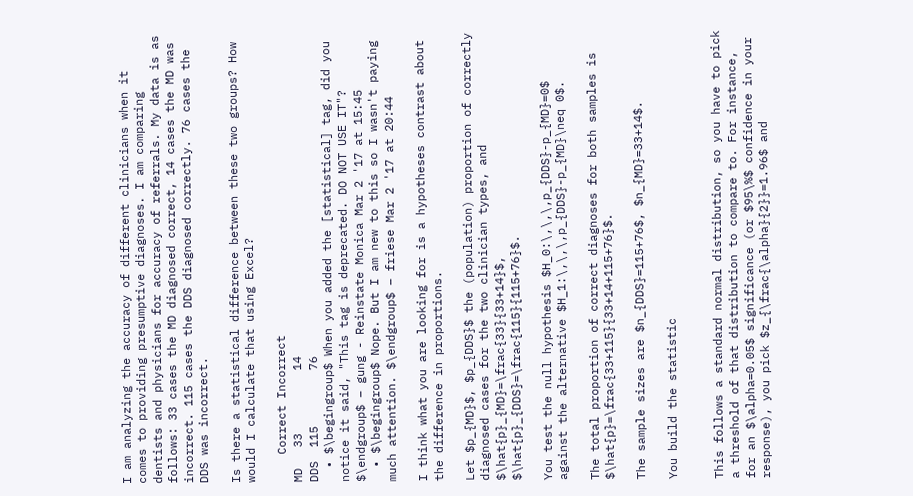I am analyzing the accuracy of different clinicians when it comes to providing presumptive diagnoses. I am comparing dentists and physicians for accuracy of referrals. My data is as follows: 33 cases the MD diagnosed correct, 14 cases the MD was incorrect. 115 cases the DDS diagnosed correctly. 76 cases the DDS was incorrect.

Is there a statistical difference between these two groups? How would I calculate that using Excel?

    Correct Incorrect
MD   33         14
DDS  115        76
  • $\begingroup$ When you added the [statistical] tag, did you notice it said, "This tag is deprecated. DO NOT USE IT"? $\endgroup$ – gung - Reinstate Monica Mar 2 '17 at 15:45
  • $\begingroup$ Nope. But I am new to this so I wasn't paying much attention. $\endgroup$ – friese Mar 2 '17 at 20:44

I think what you are looking for is a hypotheses contrast about the difference in proportions.

Let $p_{MD}$, $p_{DDS}$ the (population) proportion of correctly diagnosed cases for the two clinician types, and $\hat{p}_{MD}=\frac{33}{33+14}$, $\hat{p}_{DDS}=\frac{115}{115+76}$.

You test the null hypothesis $H_0:\,\,\,p_{DDS}-p_{MD}=0$ against the alternative $H_1:\,\,\,p_{DDS}-p_{MD}\neq 0$.

The total proportion of correct diagnoses for both samples is $\hat{p}=\frac{33+115}{33+14+115+76}$.

The sample sizes are $n_{DDS}=115+76$, $n_{MD}=33+14$.

You build the statistic


This follows a standard normal distribution, so you have to pick a threshold of that distribution to compare to. For instance, for an $\alpha=0.05$ significance (or $95\%$ confidence in your response), you pick $z_{\frac{\alpha}{2}}=1.96$ and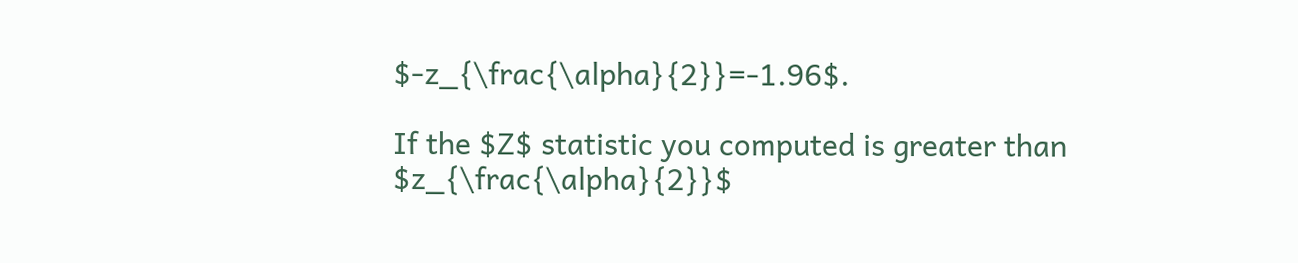$-z_{\frac{\alpha}{2}}=-1.96$.

If the $Z$ statistic you computed is greater than $z_{\frac{\alpha}{2}}$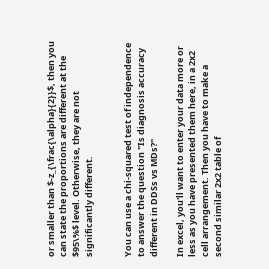or smaller than $-z_{\frac{\alpha}{2}}$, then you can state the proportions are different at the $95\%$ level. Otherwise, they are not significantly different.


You can use a chi-squared test of independence to answer the question "Is diagnosis accuracy different in DDSs vs MDs?"

In excel, you'll want to enter your data more or less as you have presented them here, in a 2x2 cell arrangement. Then you have to make a second similar 2x2 table of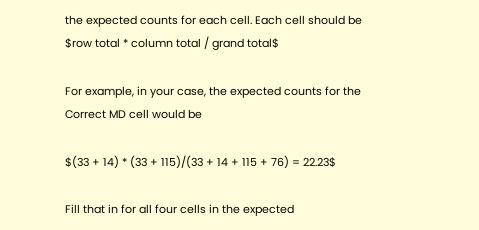the expected counts for each cell. Each cell should be $row total * column total / grand total$

For example, in your case, the expected counts for the Correct MD cell would be

$(33 + 14) * (33 + 115)/(33 + 14 + 115 + 76) = 22.23$

Fill that in for all four cells in the expected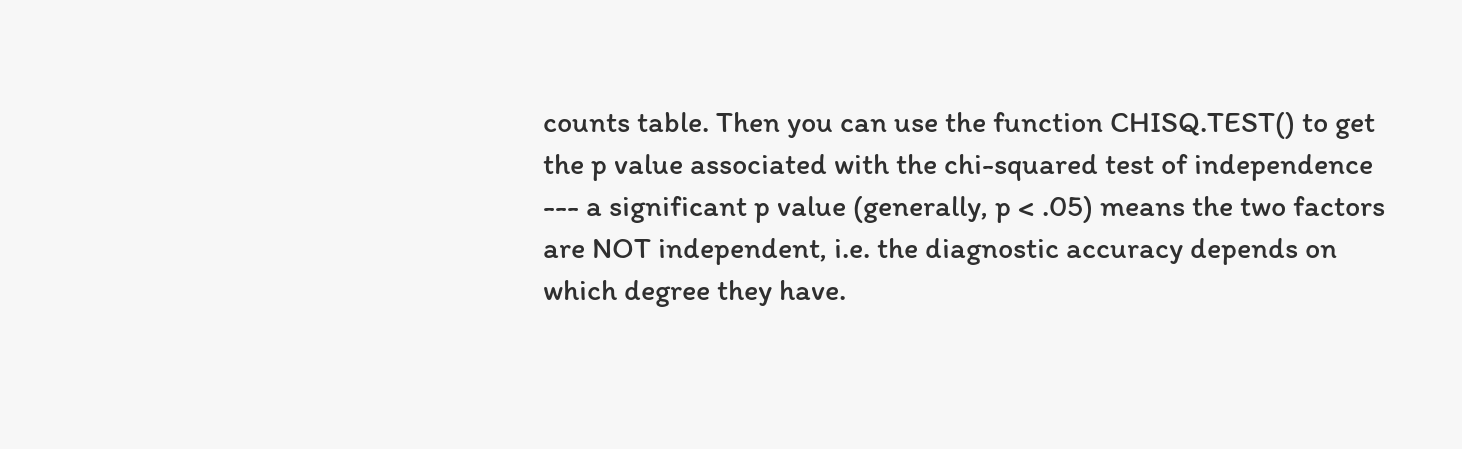counts table. Then you can use the function CHISQ.TEST() to get the p value associated with the chi-squared test of independence --- a significant p value (generally, p < .05) means the two factors are NOT independent, i.e. the diagnostic accuracy depends on which degree they have.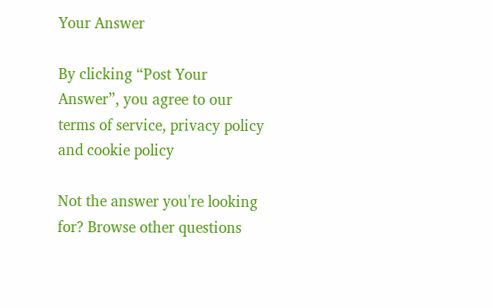Your Answer

By clicking “Post Your Answer”, you agree to our terms of service, privacy policy and cookie policy

Not the answer you're looking for? Browse other questions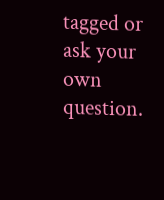tagged or ask your own question.